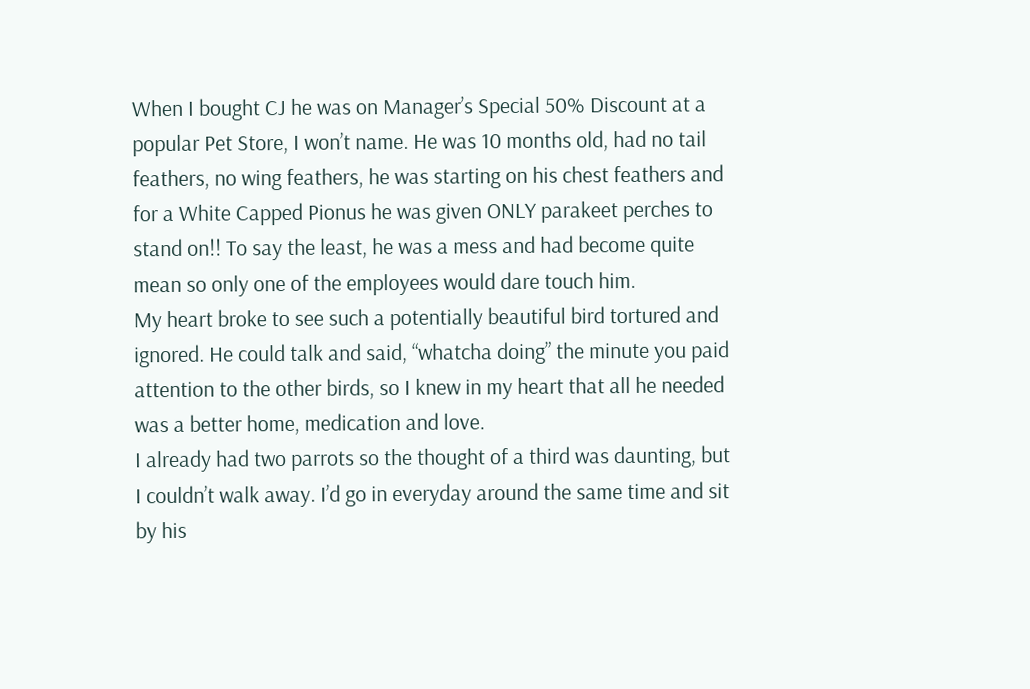When I bought CJ he was on Manager’s Special 50% Discount at a popular Pet Store, I won’t name. He was 10 months old, had no tail feathers, no wing feathers, he was starting on his chest feathers and for a White Capped Pionus he was given ONLY parakeet perches to stand on!! To say the least, he was a mess and had become quite mean so only one of the employees would dare touch him.
My heart broke to see such a potentially beautiful bird tortured and ignored. He could talk and said, “whatcha doing” the minute you paid attention to the other birds, so I knew in my heart that all he needed was a better home, medication and love.
I already had two parrots so the thought of a third was daunting, but I couldn’t walk away. I’d go in everyday around the same time and sit by his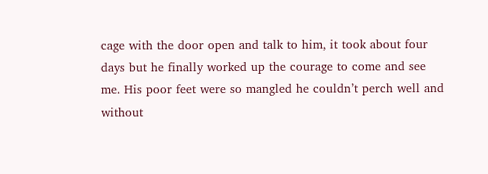cage with the door open and talk to him, it took about four days but he finally worked up the courage to come and see me. His poor feet were so mangled he couldn’t perch well and without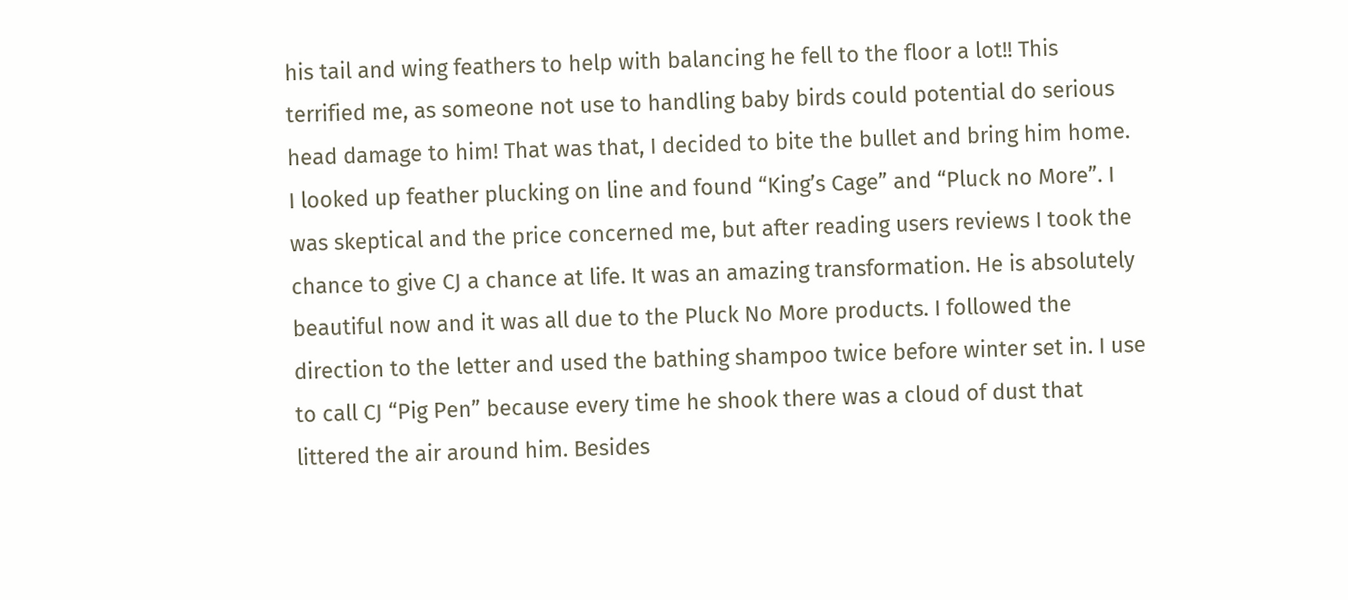his tail and wing feathers to help with balancing he fell to the floor a lot!! This terrified me, as someone not use to handling baby birds could potential do serious head damage to him! That was that, I decided to bite the bullet and bring him home.
I looked up feather plucking on line and found “King’s Cage” and “Pluck no More”. I was skeptical and the price concerned me, but after reading users reviews I took the chance to give CJ a chance at life. It was an amazing transformation. He is absolutely beautiful now and it was all due to the Pluck No More products. I followed the direction to the letter and used the bathing shampoo twice before winter set in. I use to call CJ “Pig Pen” because every time he shook there was a cloud of dust that littered the air around him. Besides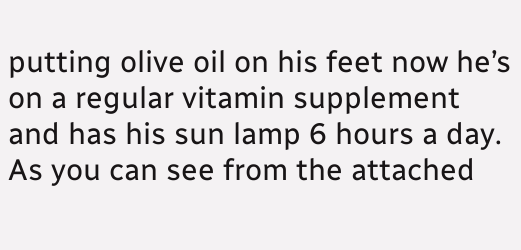putting olive oil on his feet now he’s on a regular vitamin supplement and has his sun lamp 6 hours a day. As you can see from the attached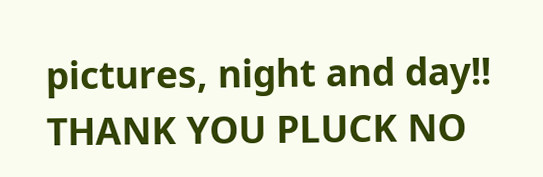pictures, night and day!! THANK YOU PLUCK NO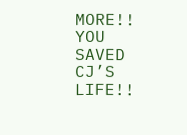MORE!! YOU SAVED CJ’S LIFE!!